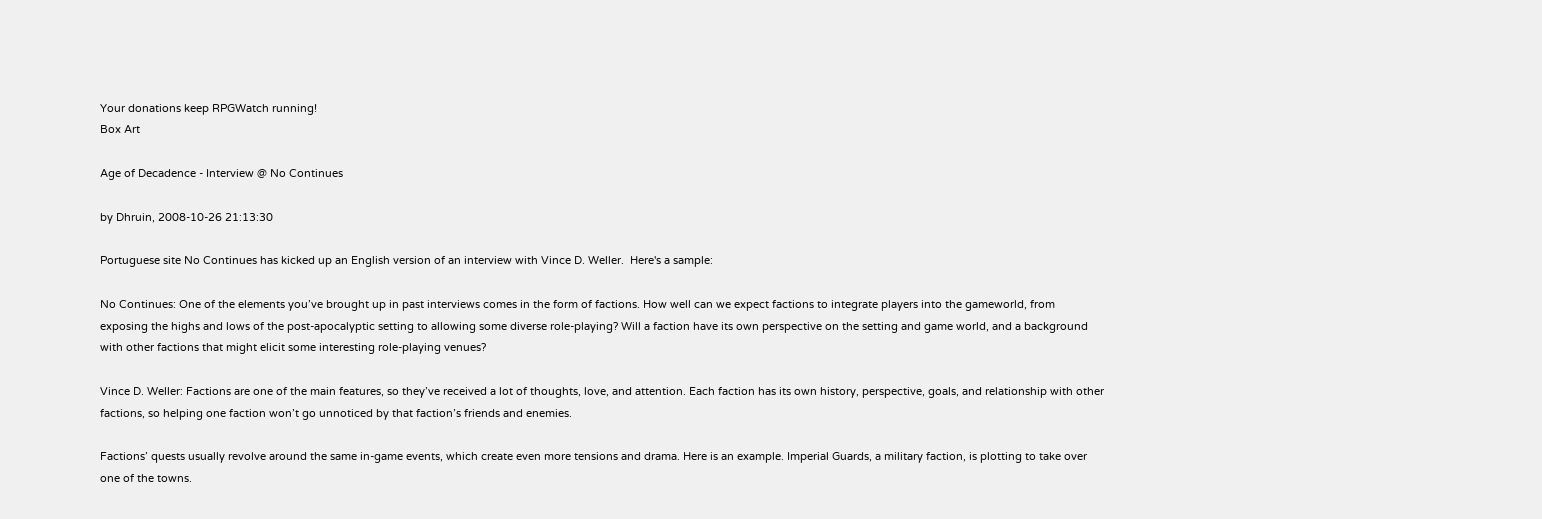Your donations keep RPGWatch running!
Box Art

Age of Decadence - Interview @ No Continues

by Dhruin, 2008-10-26 21:13:30

Portuguese site No Continues has kicked up an English version of an interview with Vince D. Weller.  Here's a sample:

No Continues: One of the elements you’ve brought up in past interviews comes in the form of factions. How well can we expect factions to integrate players into the gameworld, from exposing the highs and lows of the post-apocalyptic setting to allowing some diverse role-playing? Will a faction have its own perspective on the setting and game world, and a background with other factions that might elicit some interesting role-playing venues?

Vince D. Weller: Factions are one of the main features, so they’ve received a lot of thoughts, love, and attention. Each faction has its own history, perspective, goals, and relationship with other factions, so helping one faction won’t go unnoticed by that faction’s friends and enemies.

Factions’ quests usually revolve around the same in-game events, which create even more tensions and drama. Here is an example. Imperial Guards, a military faction, is plotting to take over one of the towns.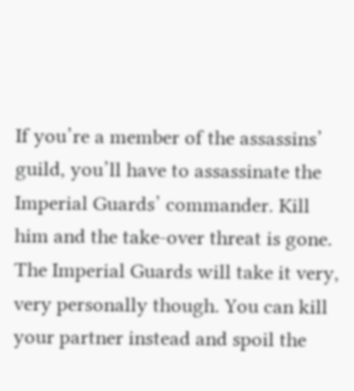If you’re a member of the assassins’ guild, you’ll have to assassinate the Imperial Guards’ commander. Kill him and the take-over threat is gone. The Imperial Guards will take it very, very personally though. You can kill your partner instead and spoil the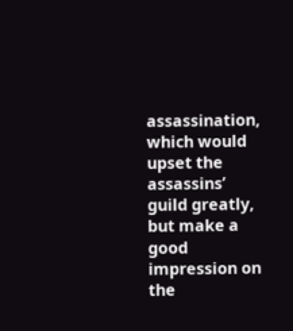assassination, which would upset the assassins’ guild greatly, but make a good impression on the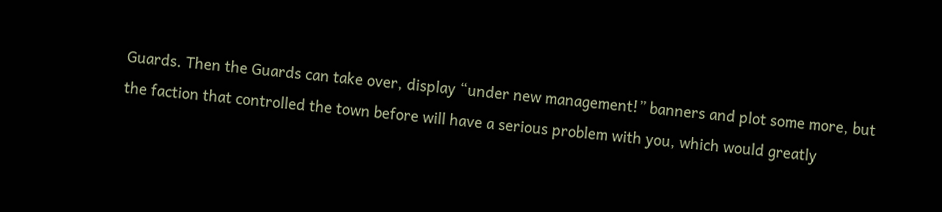Guards. Then the Guards can take over, display “under new management!” banners and plot some more, but the faction that controlled the town before will have a serious problem with you, which would greatly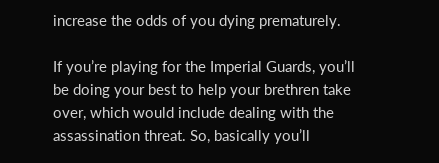increase the odds of you dying prematurely.

If you’re playing for the Imperial Guards, you’ll be doing your best to help your brethren take over, which would include dealing with the assassination threat. So, basically you’ll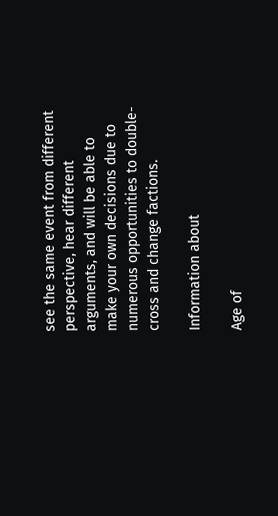see the same event from different perspective, hear different arguments, and will be able to make your own decisions due to numerous opportunities to double-cross and change factions.

Information about

Age of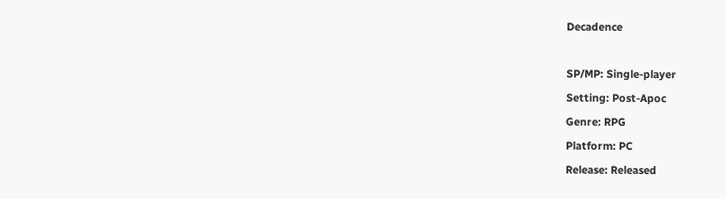Decadence

SP/MP: Single-player
Setting: Post-Apoc
Genre: RPG
Platform: PC
Release: Released